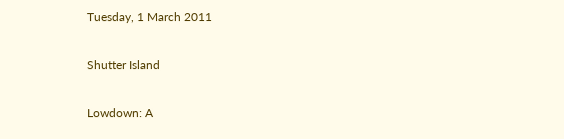Tuesday, 1 March 2011

Shutter Island

Lowdown: A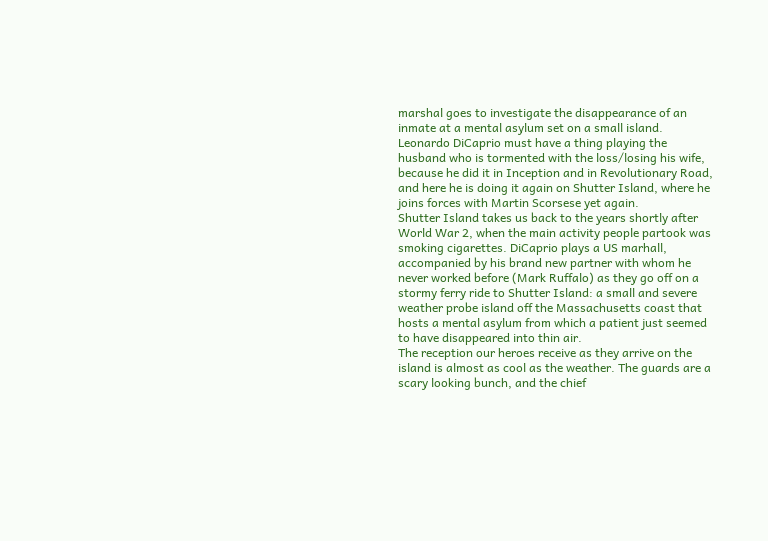marshal goes to investigate the disappearance of an inmate at a mental asylum set on a small island.
Leonardo DiCaprio must have a thing playing the husband who is tormented with the loss/losing his wife, because he did it in Inception and in Revolutionary Road, and here he is doing it again on Shutter Island, where he joins forces with Martin Scorsese yet again.
Shutter Island takes us back to the years shortly after World War 2, when the main activity people partook was smoking cigarettes. DiCaprio plays a US marhall, accompanied by his brand new partner with whom he never worked before (Mark Ruffalo) as they go off on a stormy ferry ride to Shutter Island: a small and severe weather probe island off the Massachusetts coast that hosts a mental asylum from which a patient just seemed to have disappeared into thin air.
The reception our heroes receive as they arrive on the island is almost as cool as the weather. The guards are a scary looking bunch, and the chief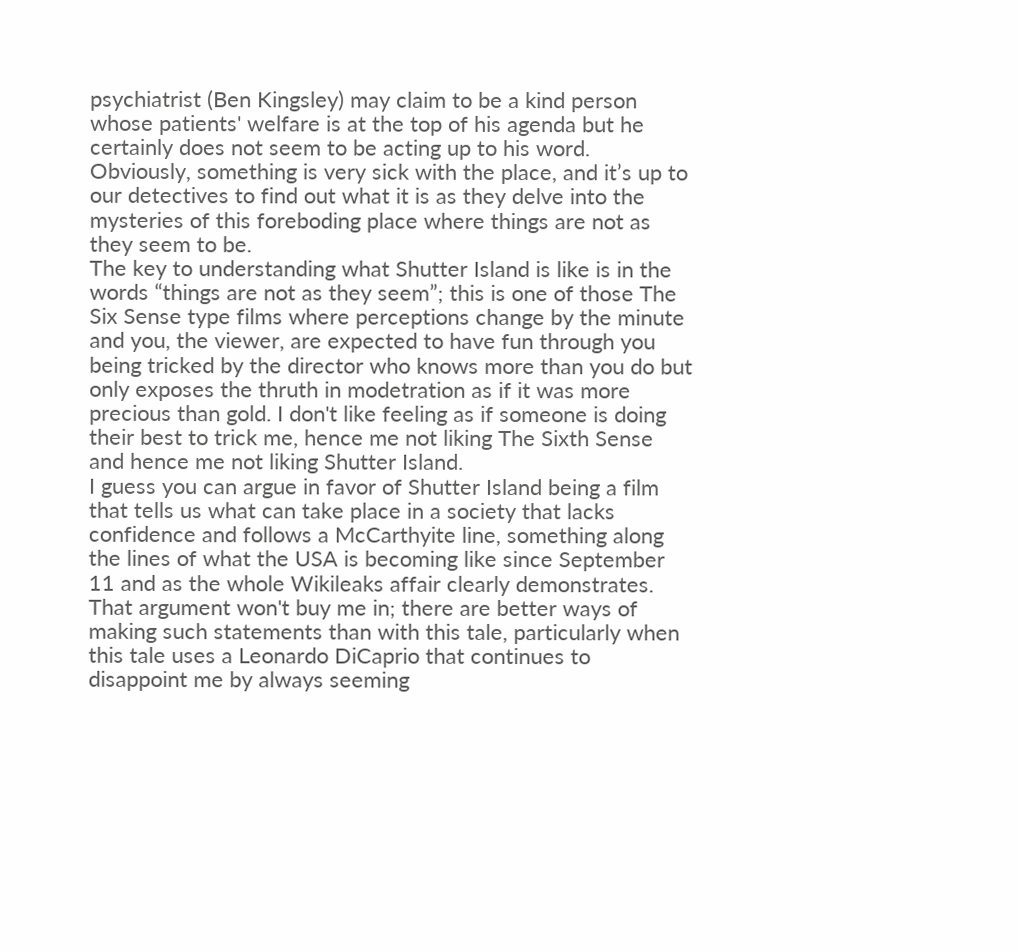psychiatrist (Ben Kingsley) may claim to be a kind person whose patients' welfare is at the top of his agenda but he certainly does not seem to be acting up to his word. Obviously, something is very sick with the place, and it’s up to our detectives to find out what it is as they delve into the mysteries of this foreboding place where things are not as they seem to be.
The key to understanding what Shutter Island is like is in the words “things are not as they seem”; this is one of those The Six Sense type films where perceptions change by the minute and you, the viewer, are expected to have fun through you being tricked by the director who knows more than you do but only exposes the thruth in modetration as if it was more precious than gold. I don't like feeling as if someone is doing their best to trick me, hence me not liking The Sixth Sense and hence me not liking Shutter Island.
I guess you can argue in favor of Shutter Island being a film that tells us what can take place in a society that lacks confidence and follows a McCarthyite line, something along the lines of what the USA is becoming like since September 11 and as the whole Wikileaks affair clearly demonstrates. That argument won't buy me in; there are better ways of making such statements than with this tale, particularly when this tale uses a Leonardo DiCaprio that continues to disappoint me by always seeming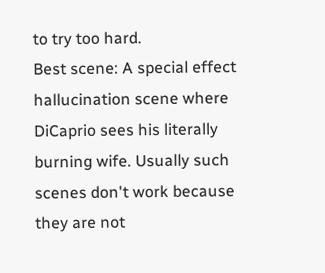to try too hard.
Best scene: A special effect hallucination scene where DiCaprio sees his literally burning wife. Usually such scenes don't work because they are not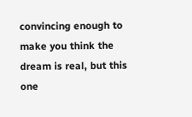convincing enough to make you think the dream is real, but this one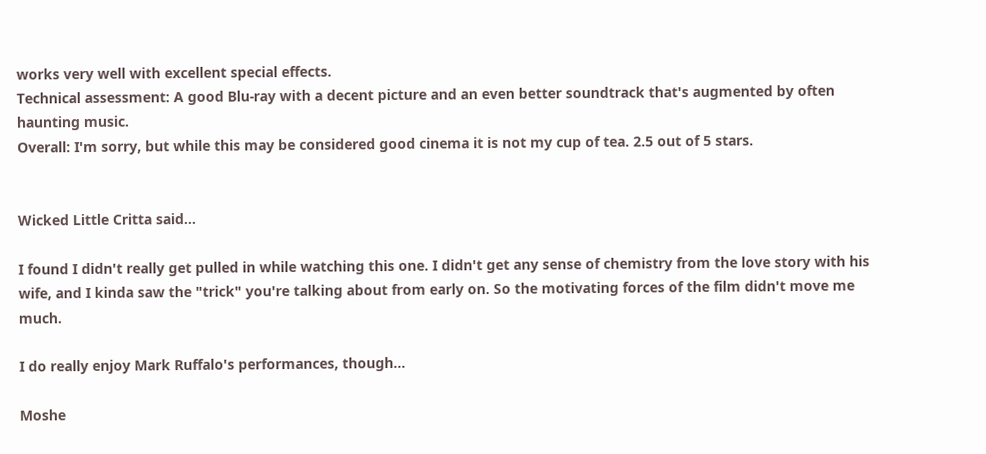works very well with excellent special effects.
Technical assessment: A good Blu-ray with a decent picture and an even better soundtrack that's augmented by often haunting music.
Overall: I'm sorry, but while this may be considered good cinema it is not my cup of tea. 2.5 out of 5 stars.


Wicked Little Critta said...

I found I didn't really get pulled in while watching this one. I didn't get any sense of chemistry from the love story with his wife, and I kinda saw the "trick" you're talking about from early on. So the motivating forces of the film didn't move me much.

I do really enjoy Mark Ruffalo's performances, though...

Moshe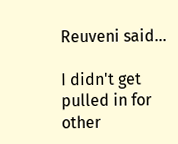Reuveni said...

I didn't get pulled in for other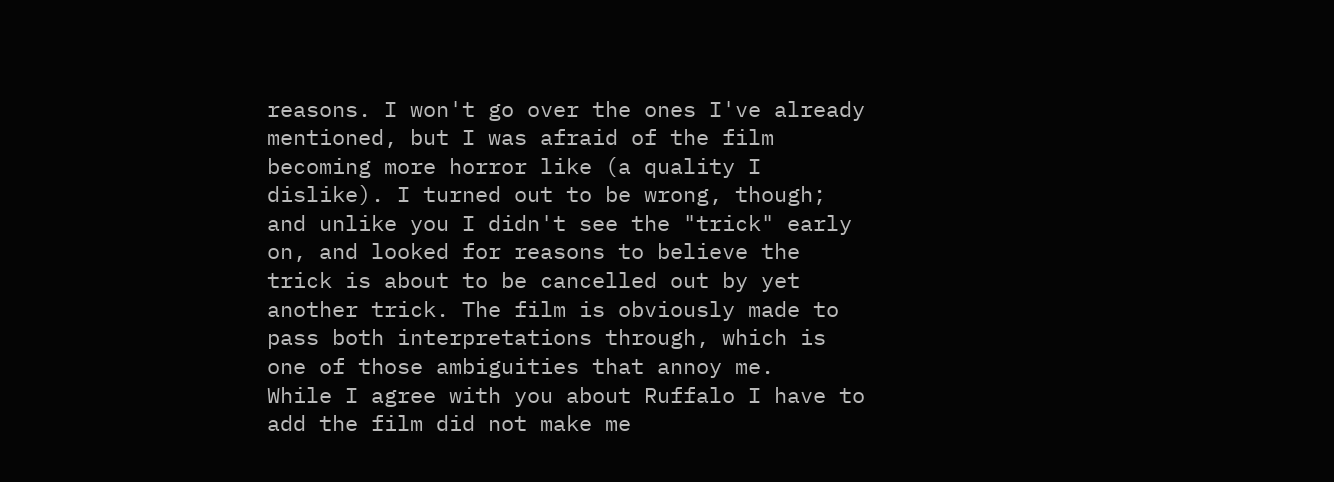reasons. I won't go over the ones I've already mentioned, but I was afraid of the film becoming more horror like (a quality I dislike). I turned out to be wrong, though; and unlike you I didn't see the "trick" early on, and looked for reasons to believe the trick is about to be cancelled out by yet another trick. The film is obviously made to pass both interpretations through, which is one of those ambiguities that annoy me.
While I agree with you about Ruffalo I have to add the film did not make me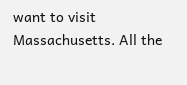want to visit Massachusetts. All the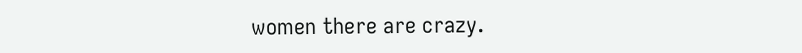women there are crazy.